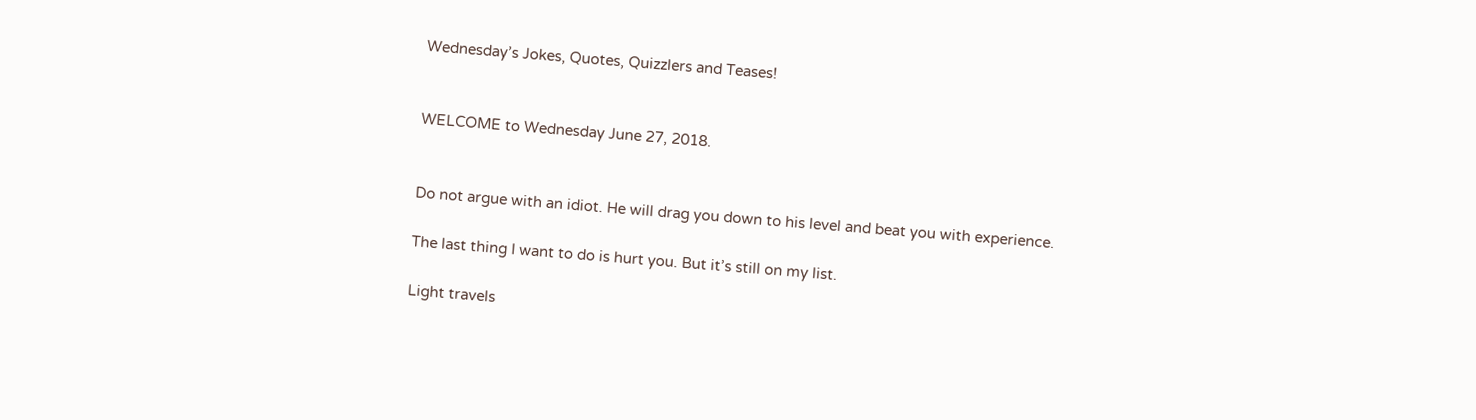Wednesday’s Jokes, Quotes, Quizzlers and Teases!


WELCOME to Wednesday June 27, 2018.


Do not argue with an idiot. He will drag you down to his level and beat you with experience.

The last thing I want to do is hurt you. But it’s still on my list.

Light travels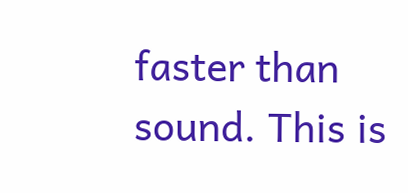faster than sound. This is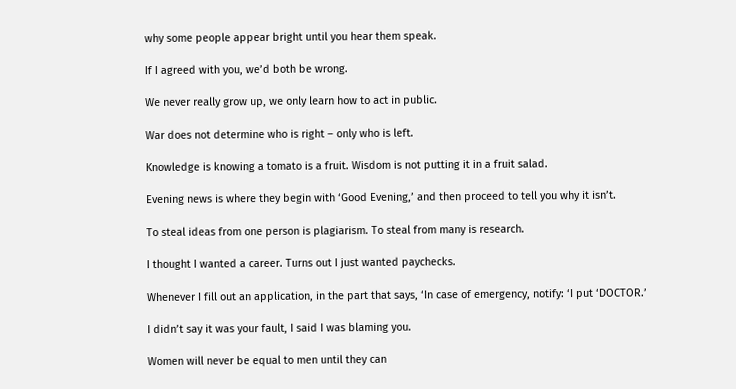why some people appear bright until you hear them speak.

If I agreed with you, we’d both be wrong.

We never really grow up, we only learn how to act in public.

War does not determine who is right – only who is left.

Knowledge is knowing a tomato is a fruit. Wisdom is not putting it in a fruit salad.

Evening news is where they begin with ‘Good Evening,’ and then proceed to tell you why it isn’t.

To steal ideas from one person is plagiarism. To steal from many is research.

I thought I wanted a career. Turns out I just wanted paychecks.

Whenever I fill out an application, in the part that says, ‘In case of emergency, notify: ‘I put ‘DOCTOR.’

I didn’t say it was your fault, I said I was blaming you.

Women will never be equal to men until they can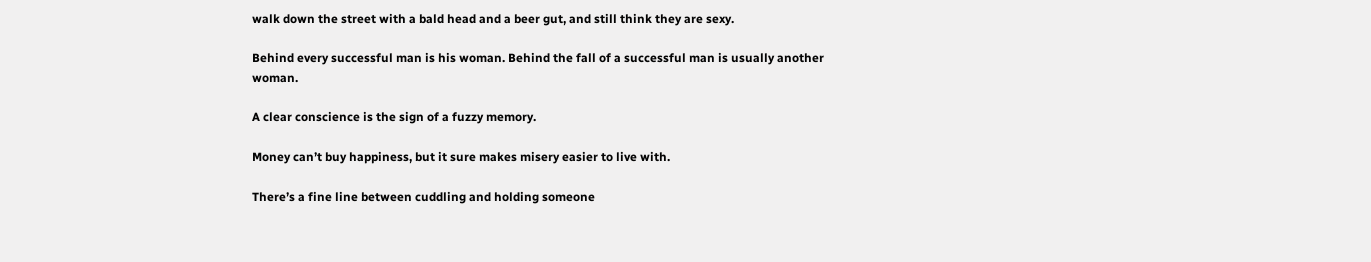walk down the street with a bald head and a beer gut, and still think they are sexy.

Behind every successful man is his woman. Behind the fall of a successful man is usually another woman.

A clear conscience is the sign of a fuzzy memory.

Money can’t buy happiness, but it sure makes misery easier to live with.

There’s a fine line between cuddling and holding someone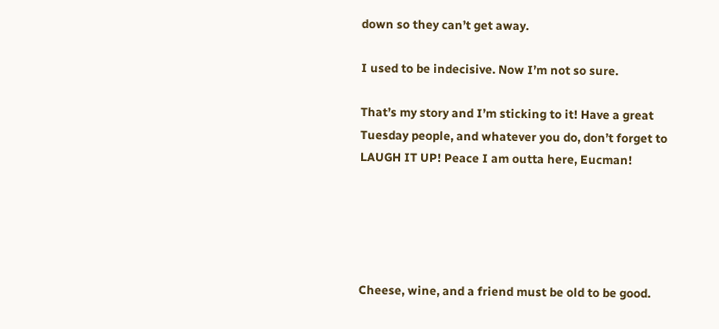down so they can’t get away.

I used to be indecisive. Now I’m not so sure.

That’s my story and I’m sticking to it! Have a great Tuesday people, and whatever you do, don’t forget to LAUGH IT UP! Peace I am outta here, Eucman!





Cheese, wine, and a friend must be old to be good.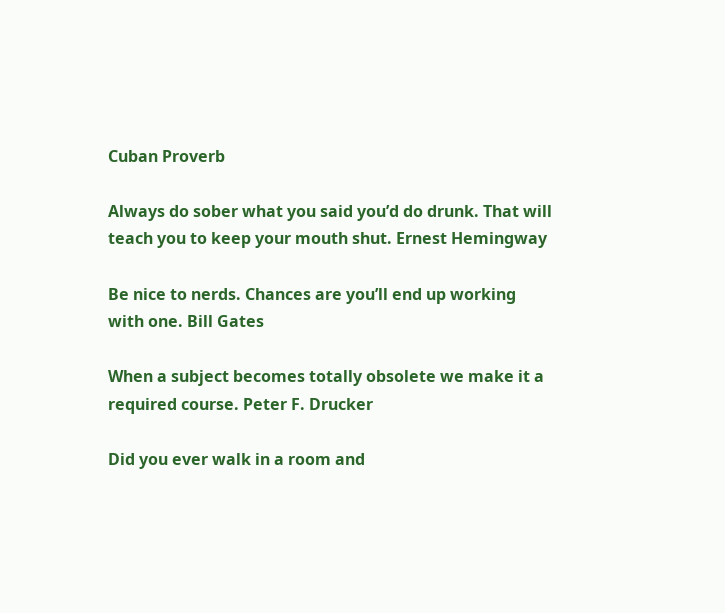Cuban Proverb

Always do sober what you said you’d do drunk. That will teach you to keep your mouth shut. Ernest Hemingway

Be nice to nerds. Chances are you’ll end up working with one. Bill Gates

When a subject becomes totally obsolete we make it a required course. Peter F. Drucker

Did you ever walk in a room and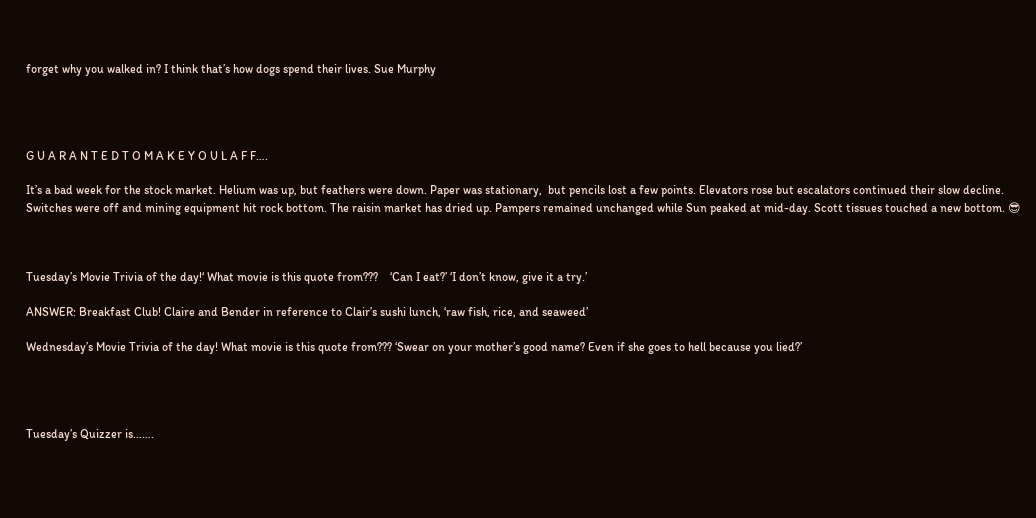forget why you walked in? I think that’s how dogs spend their lives. Sue Murphy




G U A R A N T E D T O M A K E Y O U L A F F….

It’s a bad week for the stock market. Helium was up, but feathers were down. Paper was stationary,  but pencils lost a few points. Elevators rose but escalators continued their slow decline. Switches were off and mining equipment hit rock bottom. The raisin market has dried up. Pampers remained unchanged while Sun peaked at mid-day. Scott tissues touched a new bottom. 😎



Tuesday’s Movie Trivia of the day!‘ What movie is this quote from???    ‘Can I eat?’ ‘I don’t know, give it a try.’

ANSWER: Breakfast Club! Claire and Bender in reference to Clair’s sushi lunch, ‘raw fish, rice, and seaweed’

Wednesday’s Movie Trivia of the day! What movie is this quote from??? ‘Swear on your mother’s good name? Even if she goes to hell because you lied?’




Tuesday’s Quizzer is…….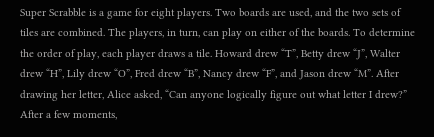Super Scrabble is a game for eight players. Two boards are used, and the two sets of tiles are combined. The players, in turn, can play on either of the boards. To determine the order of play, each player draws a tile. Howard drew “T”, Betty drew “J”, Walter drew “H”, Lily drew “O”, Fred drew “B”, Nancy drew “F”, and Jason drew “M”. After drawing her letter, Alice asked, “Can anyone logically figure out what letter I drew?” After a few moments,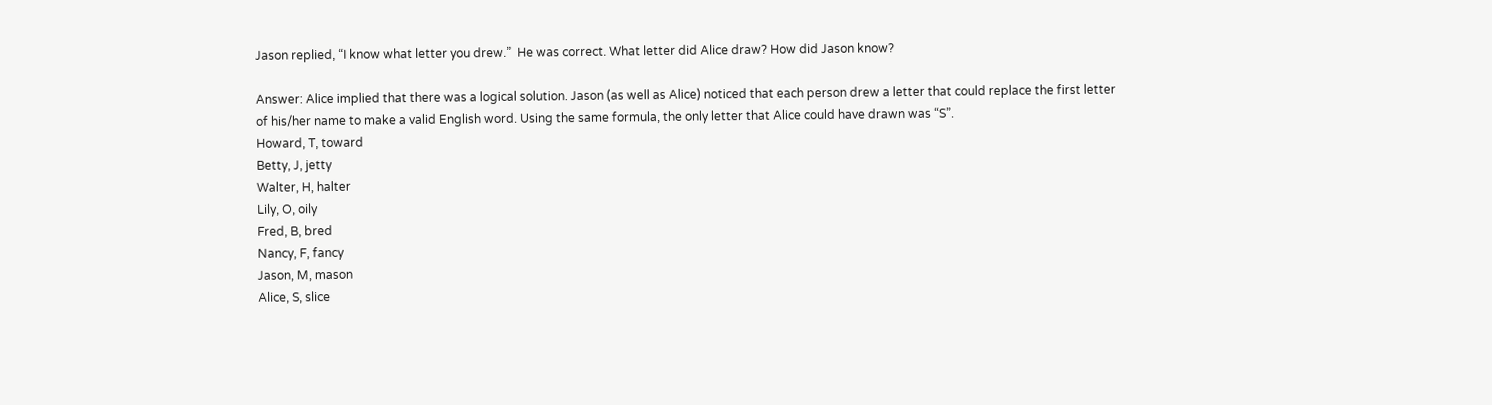Jason replied, “I know what letter you drew.”  He was correct. What letter did Alice draw? How did Jason know?

Answer: Alice implied that there was a logical solution. Jason (as well as Alice) noticed that each person drew a letter that could replace the first letter of his/her name to make a valid English word. Using the same formula, the only letter that Alice could have drawn was “S”.
Howard, T, toward
Betty, J, jetty
Walter, H, halter
Lily, O, oily
Fred, B, bred
Nancy, F, fancy
Jason, M, mason
Alice, S, slice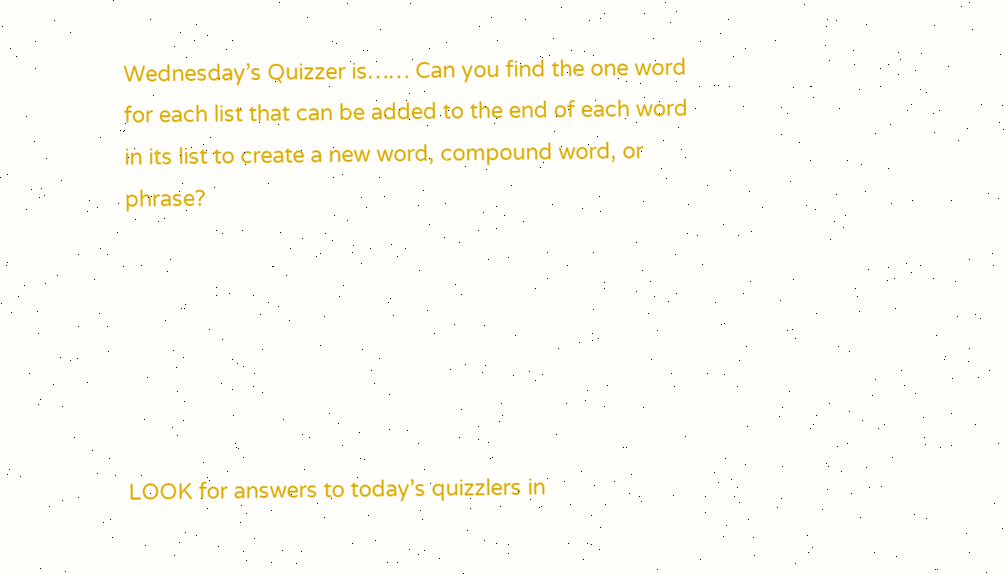Wednesday’s Quizzer is…… Can you find the one word for each list that can be added to the end of each word in its list to create a new word, compound word, or phrase?






LOOK for answers to today’s quizzlers in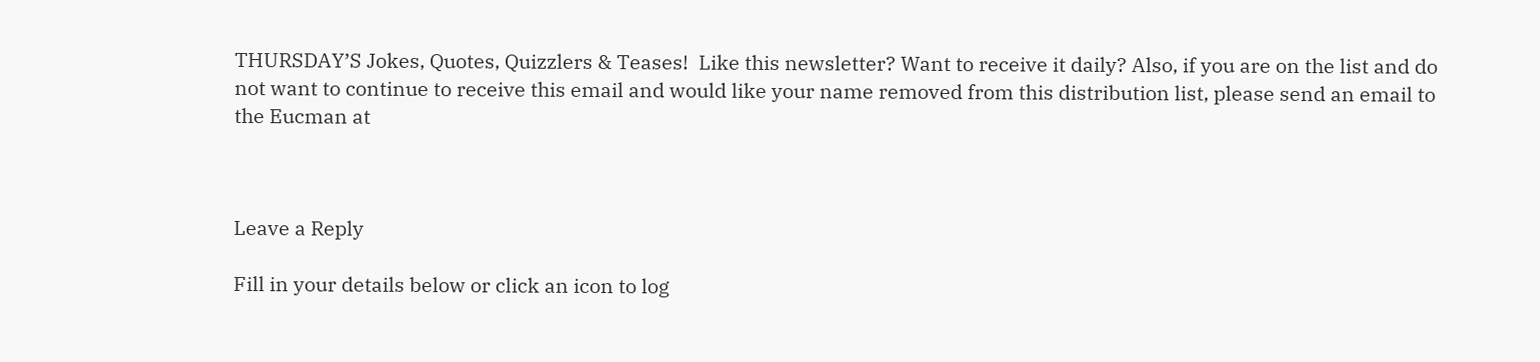THURSDAY’S Jokes, Quotes, Quizzlers & Teases!  Like this newsletter? Want to receive it daily? Also, if you are on the list and do not want to continue to receive this email and would like your name removed from this distribution list, please send an email to the Eucman at



Leave a Reply

Fill in your details below or click an icon to log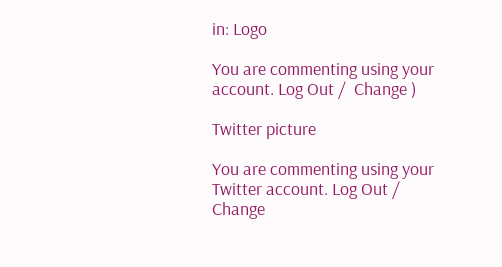in: Logo

You are commenting using your account. Log Out /  Change )

Twitter picture

You are commenting using your Twitter account. Log Out /  Change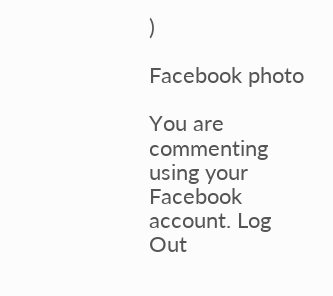)

Facebook photo

You are commenting using your Facebook account. Log Out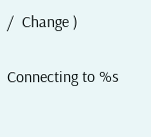/  Change )

Connecting to %s